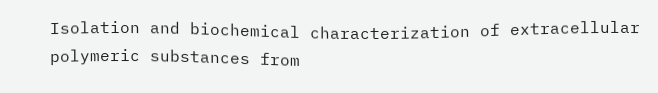Isolation and biochemical characterization of extracellular polymeric substances from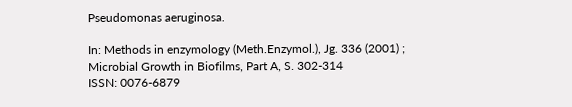Pseudomonas aeruginosa.

In: Methods in enzymology (Meth.Enzymol.), Jg. 336 (2001) ; Microbial Growth in Biofilms, Part A, S. 302-314
ISSN: 0076-6879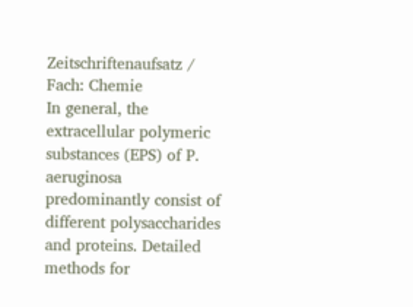Zeitschriftenaufsatz / Fach: Chemie
In general, the extracellular polymeric substances (EPS) of P. aeruginosa predominantly consist of different polysaccharides and proteins. Detailed methods for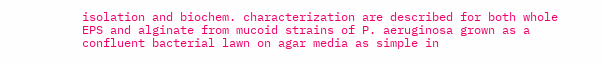isolation and biochem. characterization are described for both whole EPS and alginate from mucoid strains of P. aeruginosa grown as a confluent bacterial lawn on agar media as simple in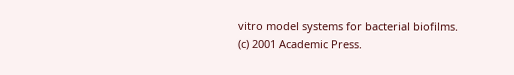vitro model systems for bacterial biofilms. (c) 2001 Academic Press.